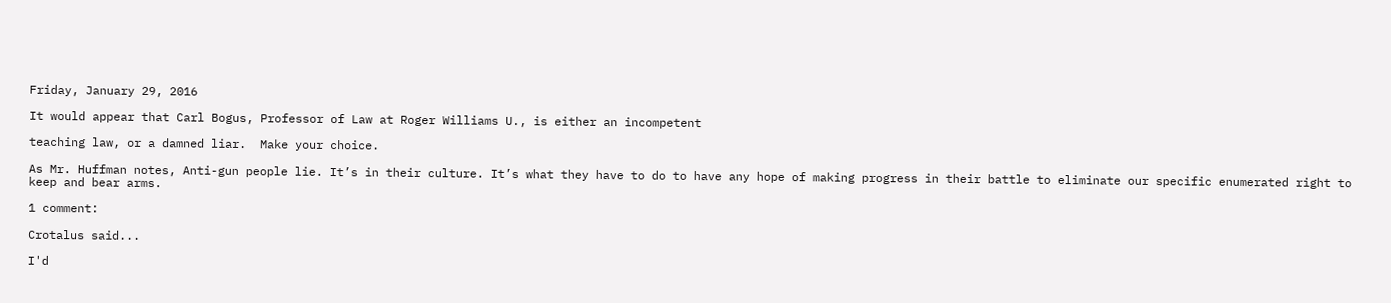Friday, January 29, 2016

It would appear that Carl Bogus, Professor of Law at Roger Williams U., is either an incompetent

teaching law, or a damned liar.  Make your choice.

As Mr. Huffman notes, Anti-gun people lie. It’s in their culture. It’s what they have to do to have any hope of making progress in their battle to eliminate our specific enumerated right to keep and bear arms.

1 comment:

Crotalus said...

I'd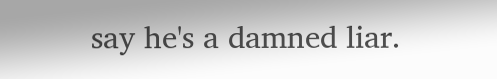say he's a damned liar.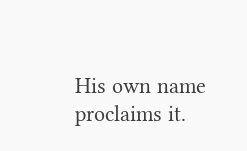His own name proclaims it.